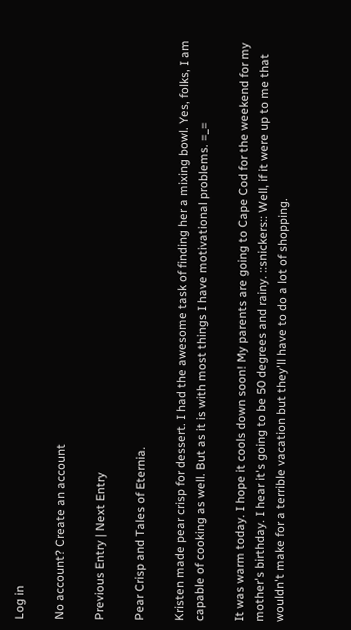Log in

No account? Create an account

Previous Entry | Next Entry

Pear Crisp and Tales of Eternia.

Kristen made pear crisp for dessert. I had the awesome task of finding her a mixing bowl. Yes, folks, I am capable of cooking as well. But as it is with most things I have motivational problems. =_=

It was warm today. I hope it cools down soon! My parents are going to Cape Cod for the weekend for my mother's birthday. I hear it's going to be 50 degrees and rainy. ::snickers:: Well, if it were up to me that wouldn't make for a terrible vacation but they'll have to do a lot of shopping.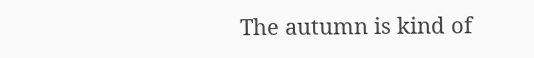The autumn is kind of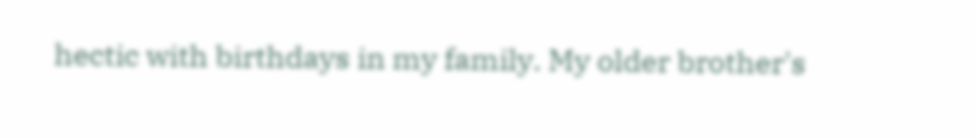hectic with birthdays in my family. My older brother's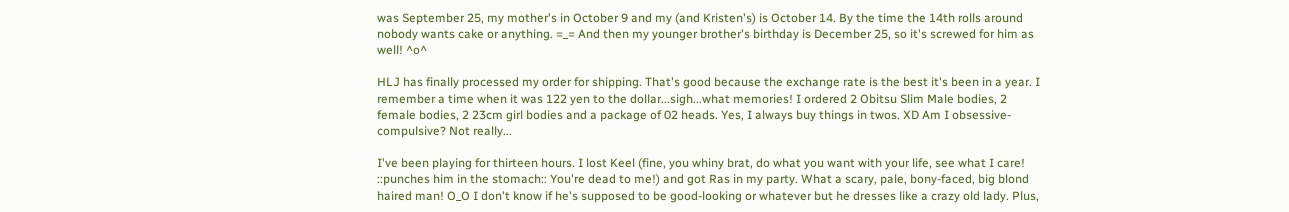was September 25, my mother's in October 9 and my (and Kristen's) is October 14. By the time the 14th rolls around nobody wants cake or anything. =_= And then my younger brother's birthday is December 25, so it's screwed for him as well! ^o^

HLJ has finally processed my order for shipping. That's good because the exchange rate is the best it's been in a year. I remember a time when it was 122 yen to the dollar...sigh...what memories! I ordered 2 Obitsu Slim Male bodies, 2 female bodies, 2 23cm girl bodies and a package of 02 heads. Yes, I always buy things in twos. XD Am I obsessive-compulsive? Not really...

I've been playing for thirteen hours. I lost Keel (fine, you whiny brat, do what you want with your life, see what I care! ::punches him in the stomach:: You're dead to me!) and got Ras in my party. What a scary, pale, bony-faced, big blond haired man! O_O I don't know if he's supposed to be good-looking or whatever but he dresses like a crazy old lady. Plus,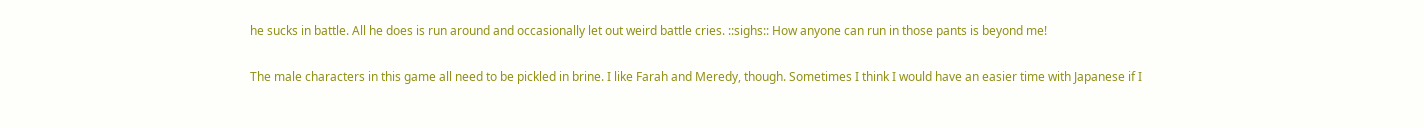he sucks in battle. All he does is run around and occasionally let out weird battle cries. ::sighs:: How anyone can run in those pants is beyond me!

The male characters in this game all need to be pickled in brine. I like Farah and Meredy, though. Sometimes I think I would have an easier time with Japanese if I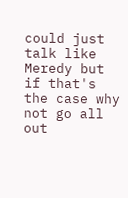could just talk like Meredy but if that's the case why not go all out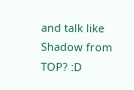and talk like Shadow from TOP? :D